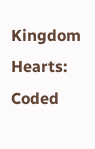Kingdom Hearts: Coded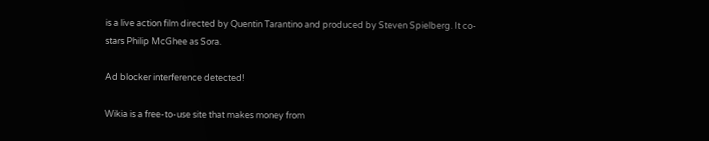is a live action film directed by Quentin Tarantino and produced by Steven Spielberg. It co-stars Philip McGhee as Sora.

Ad blocker interference detected!

Wikia is a free-to-use site that makes money from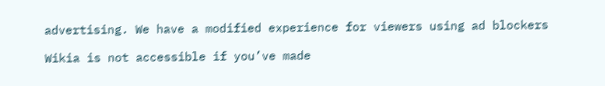advertising. We have a modified experience for viewers using ad blockers

Wikia is not accessible if you’ve made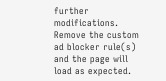further modifications. Remove the custom ad blocker rule(s) and the page will load as expected.